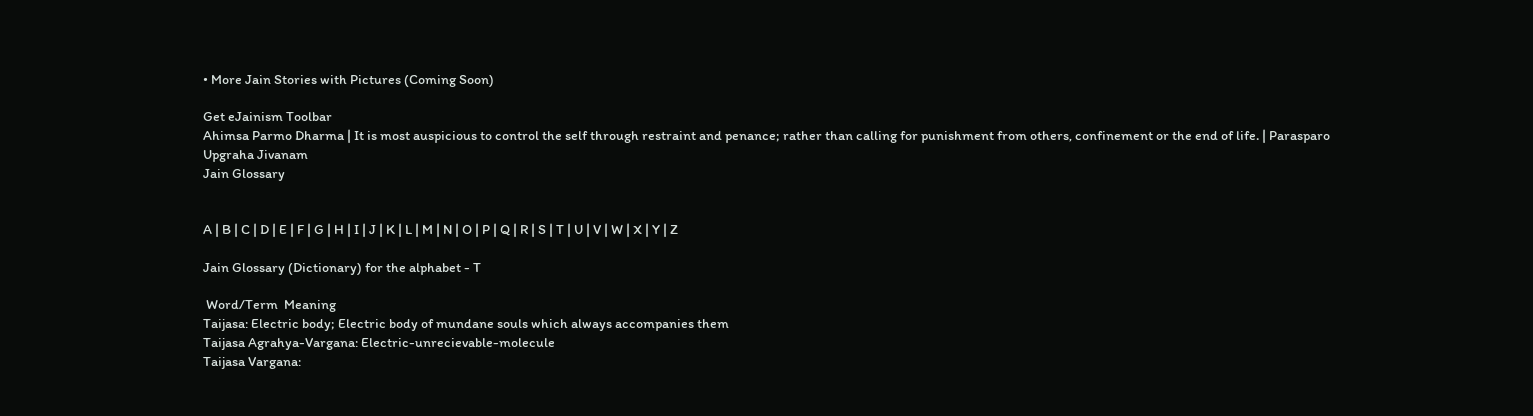• More Jain Stories with Pictures (Coming Soon)

Get eJainism Toolbar
Ahimsa Parmo Dharma | It is most auspicious to control the self through restraint and penance; rather than calling for punishment from others, confinement or the end of life. | Parasparo Upgraha Jivanam
Jain Glossary


A | B | C | D | E | F | G | H | I | J | K | L | M | N | O | P | Q | R | S | T | U | V | W | X | Y | Z

Jain Glossary (Dictionary) for the alphabet - T

 Word/Term  Meaning
Taijasa: Electric body; Electric body of mundane souls which always accompanies them
Taijasa Agrahya-Vargana: Electric-unrecievable-molecule
Taijasa Vargana: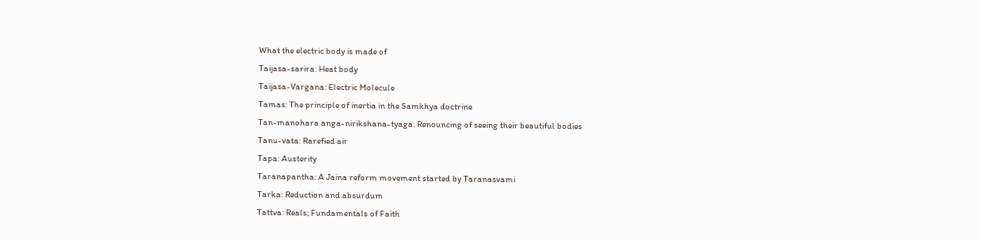What the electric body is made of
Taijasa-sarira: Heat body
Taijasa-Vargana: Electric Molecule
Tamas: The principle of inertia in the Samkhya doctrine
Tan-manohara anga-nirikshana-tyaga: Renouncing of seeing their beautiful bodies
Tanu-vata: Rarefied air
Tapa: Austerity
Taranapantha: A Jaina reform movement started by Taranasvami
Tarka: Reduction and absurdum
Tattva: Reals; Fundamentals of Faith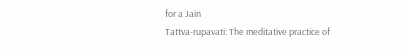for a Jain
Tattva-rupavati: The meditative practice of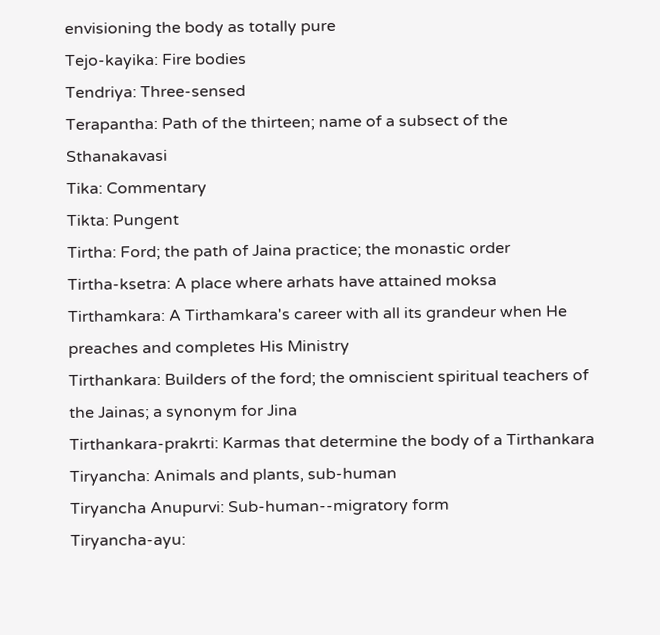envisioning the body as totally pure
Tejo-kayika: Fire bodies
Tendriya: Three-sensed
Terapantha: Path of the thirteen; name of a subsect of the Sthanakavasi
Tika: Commentary
Tikta: Pungent
Tirtha: Ford; the path of Jaina practice; the monastic order
Tirtha-ksetra: A place where arhats have attained moksa
Tirthamkara: A Tirthamkara's career with all its grandeur when He preaches and completes His Ministry
Tirthankara: Builders of the ford; the omniscient spiritual teachers of the Jainas; a synonym for Jina
Tirthankara-prakrti: Karmas that determine the body of a Tirthankara
Tiryancha: Animals and plants, sub-human
Tiryancha Anupurvi: Sub-human--migratory form
Tiryancha-ayu: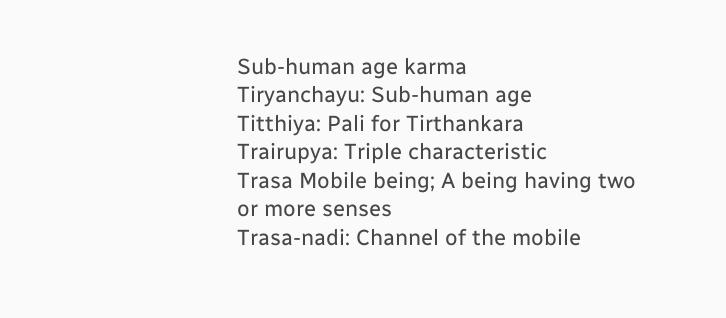Sub-human age karma
Tiryanchayu: Sub-human age
Titthiya: Pali for Tirthankara
Trairupya: Triple characteristic
Trasa Mobile being; A being having two or more senses
Trasa-nadi: Channel of the mobile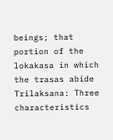beings; that portion of the lokakasa in which the trasas abide
Trilaksana: Three characteristics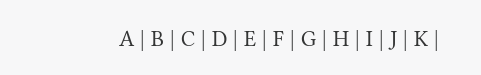A | B | C | D | E | F | G | H | I | J | K |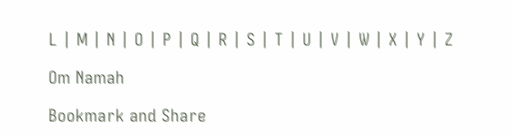L | M | N | O | P | Q | R | S | T | U | V | W | X | Y | Z

Om Namah

Bookmark and Share